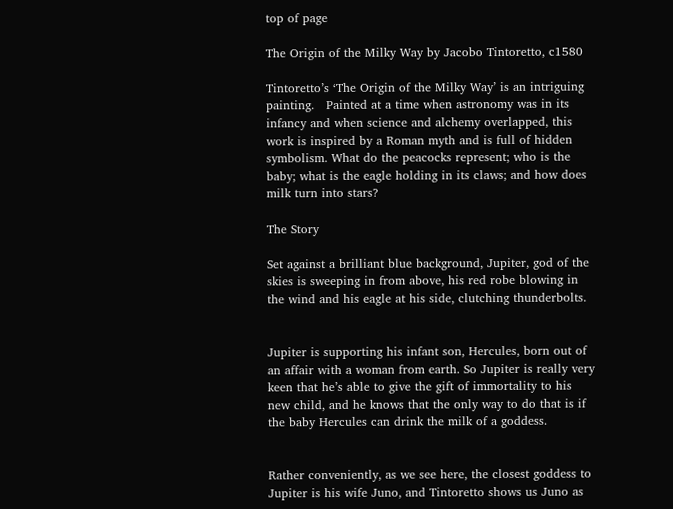top of page

The Origin of the Milky Way by Jacobo Tintoretto, c1580

Tintoretto’s ‘The Origin of the Milky Way’ is an intriguing painting.   Painted at a time when astronomy was in its infancy and when science and alchemy overlapped, this work is inspired by a Roman myth and is full of hidden symbolism. What do the peacocks represent; who is the baby; what is the eagle holding in its claws; and how does milk turn into stars?

The Story

Set against a brilliant blue background, Jupiter, god of the skies is sweeping in from above, his red robe blowing in the wind and his eagle at his side, clutching thunderbolts.


Jupiter is supporting his infant son, Hercules, born out of an affair with a woman from earth. So Jupiter is really very keen that he’s able to give the gift of immortality to his new child, and he knows that the only way to do that is if the baby Hercules can drink the milk of a goddess.


Rather conveniently, as we see here, the closest goddess to Jupiter is his wife Juno, and Tintoretto shows us Juno as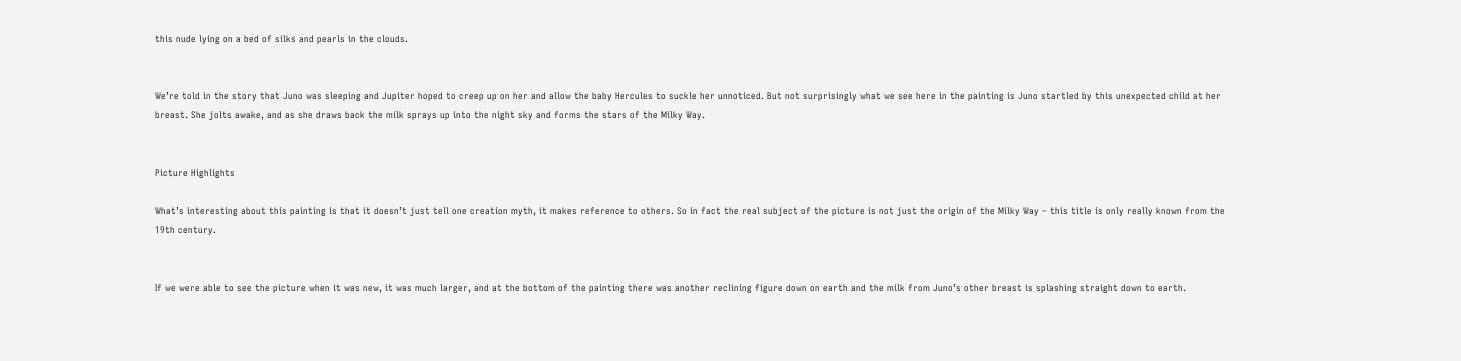this nude lying on a bed of silks and pearls in the clouds.


We’re told in the story that Juno was sleeping and Jupiter hoped to creep up on her and allow the baby Hercules to suckle her unnoticed. But not surprisingly what we see here in the painting is Juno startled by this unexpected child at her breast. She jolts awake, and as she draws back the milk sprays up into the night sky and forms the stars of the Milky Way.


Picture Highlights

What’s interesting about this painting is that it doesn’t just tell one creation myth, it makes reference to others. So in fact the real subject of the picture is not just the origin of the Milky Way – this title is only really known from the 19th century.


If we were able to see the picture when it was new, it was much larger, and at the bottom of the painting there was another reclining figure down on earth and the milk from Juno’s other breast is splashing straight down to earth.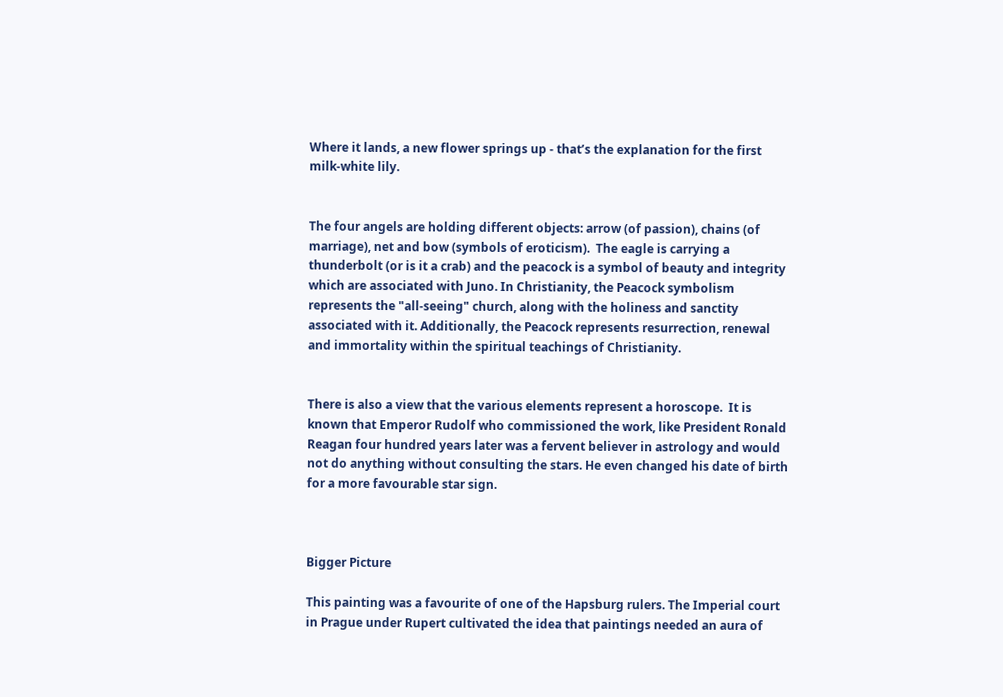Where it lands, a new flower springs up - that’s the explanation for the first milk-white lily.


The four angels are holding different objects: arrow (of passion), chains (of marriage), net and bow (symbols of eroticism).  The eagle is carrying a thunderbolt (or is it a crab) and the peacock is a symbol of beauty and integrity which are associated with Juno. In Christianity, the Peacock symbolism represents the "all-seeing" church, along with the holiness and sanctity associated with it. Additionally, the Peacock represents resurrection, renewal and immortality within the spiritual teachings of Christianity.


There is also a view that the various elements represent a horoscope.  It is known that Emperor Rudolf who commissioned the work, like President Ronald Reagan four hundred years later was a fervent believer in astrology and would not do anything without consulting the stars. He even changed his date of birth for a more favourable star sign.



Bigger Picture

This painting was a favourite of one of the Hapsburg rulers. The Imperial court in Prague under Rupert cultivated the idea that paintings needed an aura of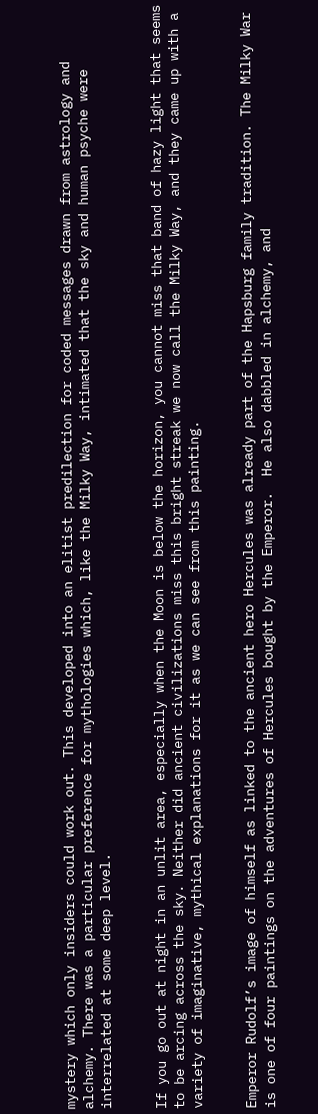mystery which only insiders could work out. This developed into an elitist predilection for coded messages drawn from astrology and alchemy. There was a particular preference for mythologies which, like the Milky Way, intimated that the sky and human psyche were interrelated at some deep level.


If you go out at night in an unlit area, especially when the Moon is below the horizon, you cannot miss that band of hazy light that seems to be arcing across the sky. Neither did ancient civilizations miss this bright streak we now call the Milky Way, and they came up with a variety of imaginative, mythical explanations for it as we can see from this painting.


Emperor Rudolf’s image of himself as linked to the ancient hero Hercules was already part of the Hapsburg family tradition. The Milky War is one of four paintings on the adventures of Hercules bought by the Emperor.  He also dabbled in alchemy, and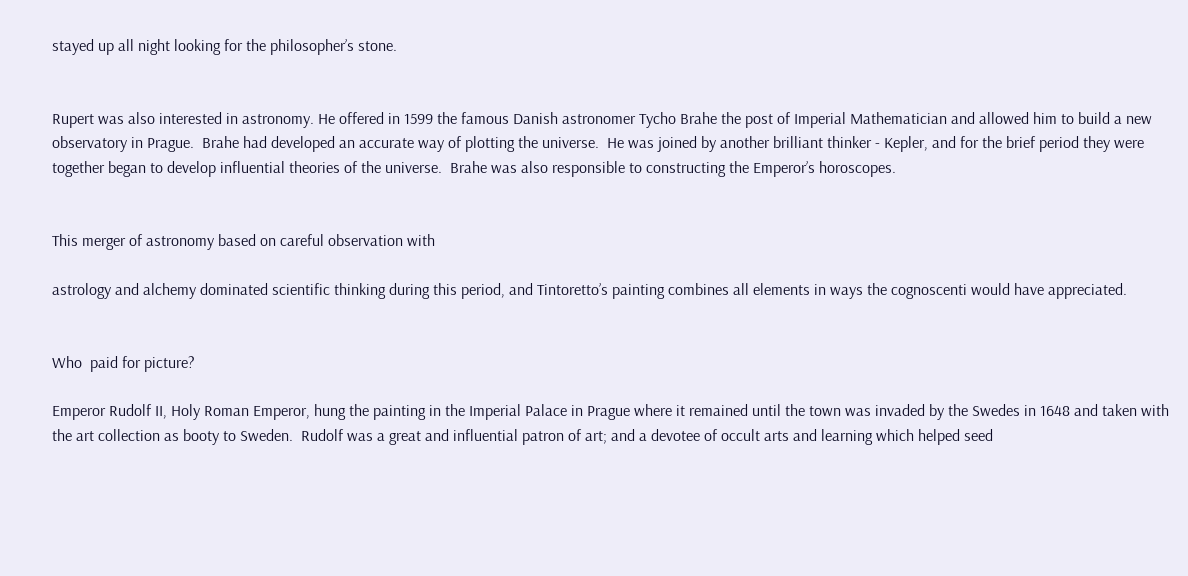stayed up all night looking for the philosopher’s stone.


Rupert was also interested in astronomy. He offered in 1599 the famous Danish astronomer Tycho Brahe the post of Imperial Mathematician and allowed him to build a new observatory in Prague.  Brahe had developed an accurate way of plotting the universe.  He was joined by another brilliant thinker - Kepler, and for the brief period they were together began to develop influential theories of the universe.  Brahe was also responsible to constructing the Emperor’s horoscopes.


This merger of astronomy based on careful observation with

astrology and alchemy dominated scientific thinking during this period, and Tintoretto’s painting combines all elements in ways the cognoscenti would have appreciated.


Who  paid for picture?

Emperor Rudolf II, Holy Roman Emperor, hung the painting in the Imperial Palace in Prague where it remained until the town was invaded by the Swedes in 1648 and taken with the art collection as booty to Sweden.  Rudolf was a great and influential patron of art; and a devotee of occult arts and learning which helped seed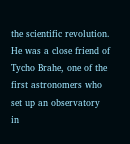the scientific revolution. He was a close friend of Tycho Brahe, one of the first astronomers who set up an observatory in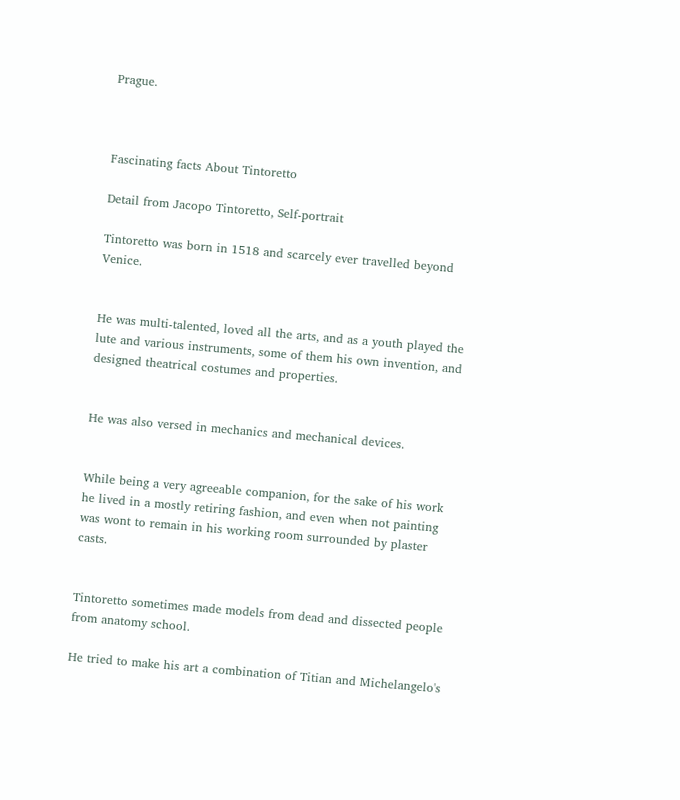Prague.



Fascinating facts About Tintoretto

Detail from Jacopo Tintoretto, Self-portrait

Tintoretto was born in 1518 and scarcely ever travelled beyond Venice.


He was multi-talented, loved all the arts, and as a youth played the lute and various instruments, some of them his own invention, and designed theatrical costumes and properties.


He was also versed in mechanics and mechanical devices.


While being a very agreeable companion, for the sake of his work he lived in a mostly retiring fashion, and even when not painting was wont to remain in his working room surrounded by plaster casts.


Tintoretto sometimes made models from dead and dissected people from anatomy school.

He tried to make his art a combination of Titian and Michelangelo's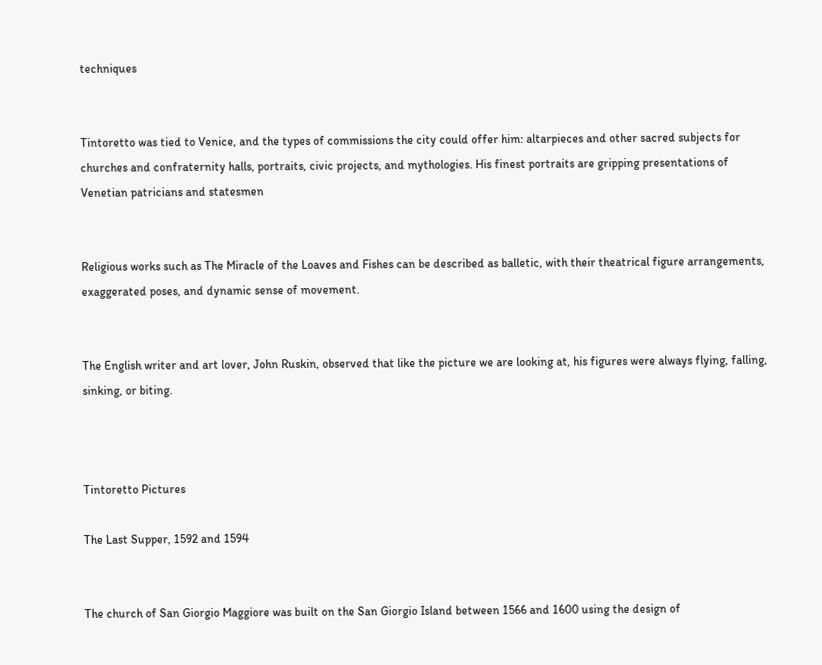techniques


Tintoretto was tied to Venice, and the types of commissions the city could offer him: altarpieces and other sacred subjects for churches and confraternity halls, portraits, civic projects, and mythologies. His finest portraits are gripping presentations of Venetian patricians and statesmen


Religious works such as The Miracle of the Loaves and Fishes can be described as balletic, with their theatrical figure arrangements, exaggerated poses, and dynamic sense of movement.


The English writer and art lover, John Ruskin, observed that like the picture we are looking at, his figures were always flying, falling, sinking, or biting.



Tintoretto Pictures

The Last Supper, 1592 and 1594


The church of San Giorgio Maggiore was built on the San Giorgio Island between 1566 and 1600 using the design of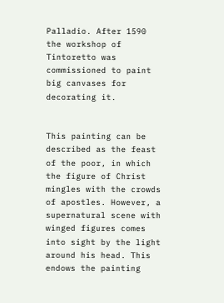Palladio. After 1590 the workshop of Tintoretto was commissioned to paint big canvases for decorating it.


This painting can be described as the feast of the poor, in which the figure of Christ mingles with the crowds of apostles. However, a supernatural scene with winged figures comes into sight by the light around his head. This endows the painting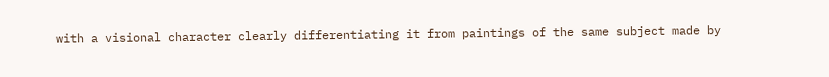with a visional character clearly differentiating it from paintings of the same subject made by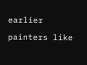earlier painters like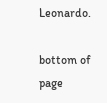Leonardo.

bottom of page